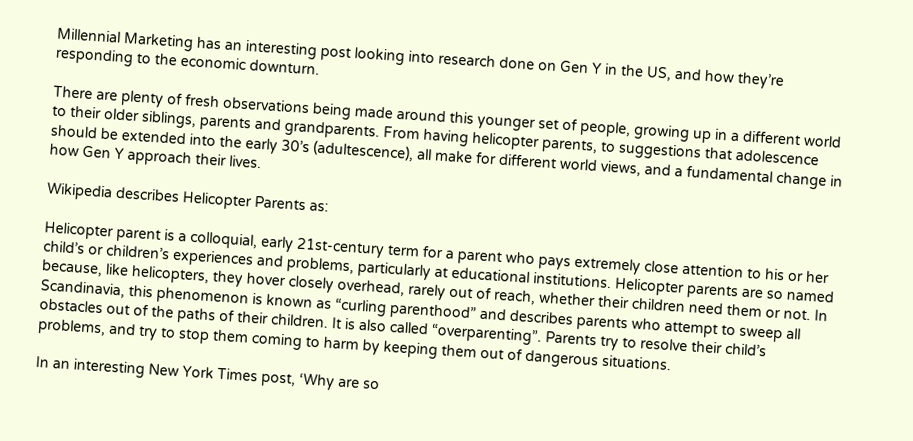Millennial Marketing has an interesting post looking into research done on Gen Y in the US, and how they’re responding to the economic downturn.

There are plenty of fresh observations being made around this younger set of people, growing up in a different world to their older siblings, parents and grandparents. From having helicopter parents, to suggestions that adolescence should be extended into the early 30’s (adultescence), all make for different world views, and a fundamental change in how Gen Y approach their lives.

Wikipedia describes Helicopter Parents as:

Helicopter parent is a colloquial, early 21st-century term for a parent who pays extremely close attention to his or her child’s or children’s experiences and problems, particularly at educational institutions. Helicopter parents are so named because, like helicopters, they hover closely overhead, rarely out of reach, whether their children need them or not. In Scandinavia, this phenomenon is known as “curling parenthood” and describes parents who attempt to sweep all obstacles out of the paths of their children. It is also called “overparenting”. Parents try to resolve their child’s problems, and try to stop them coming to harm by keeping them out of dangerous situations.

In an interesting New York Times post, ‘Why are so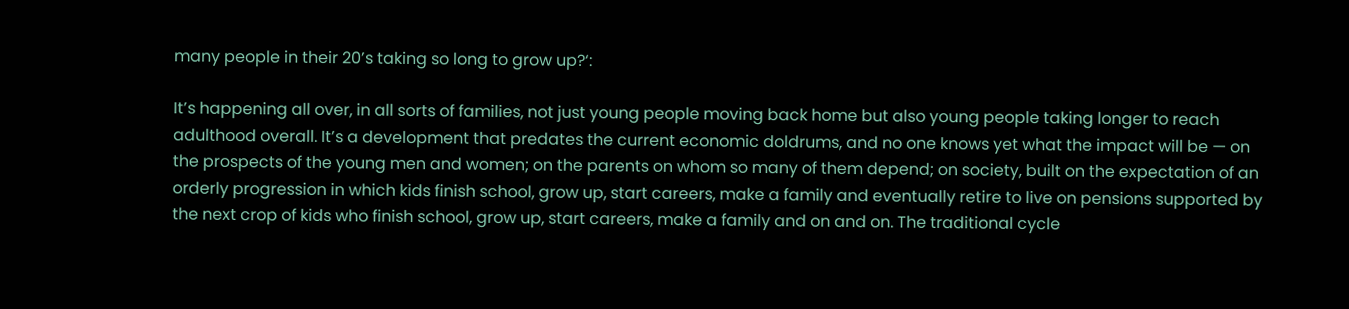many people in their 20’s taking so long to grow up?‘:

It’s happening all over, in all sorts of families, not just young people moving back home but also young people taking longer to reach adulthood overall. It’s a development that predates the current economic doldrums, and no one knows yet what the impact will be — on the prospects of the young men and women; on the parents on whom so many of them depend; on society, built on the expectation of an orderly progression in which kids finish school, grow up, start careers, make a family and eventually retire to live on pensions supported by the next crop of kids who finish school, grow up, start careers, make a family and on and on. The traditional cycle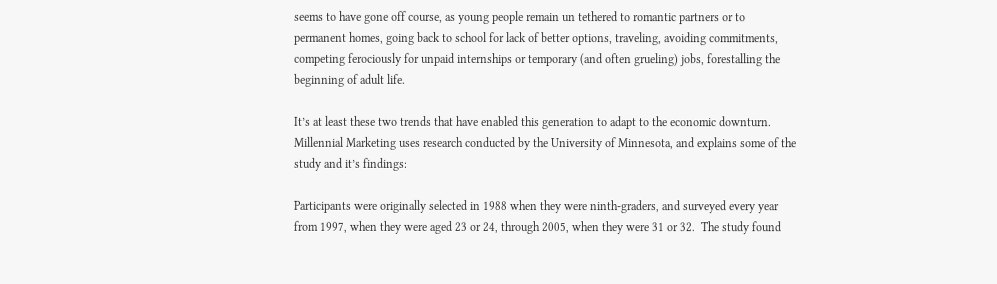seems to have gone off course, as young people remain un tethered to romantic partners or to permanent homes, going back to school for lack of better options, traveling, avoiding commitments, competing ferociously for unpaid internships or temporary (and often grueling) jobs, forestalling the beginning of adult life.

It’s at least these two trends that have enabled this generation to adapt to the economic downturn. Millennial Marketing uses research conducted by the University of Minnesota, and explains some of the study and it’s findings:

Participants were originally selected in 1988 when they were ninth-graders, and surveyed every year from 1997, when they were aged 23 or 24, through 2005, when they were 31 or 32.  The study found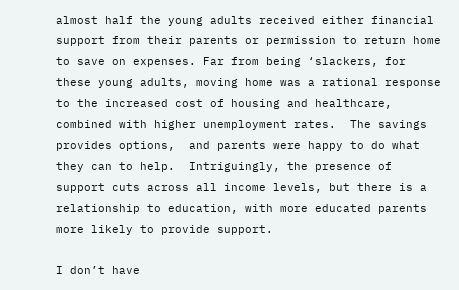almost half the young adults received either financial support from their parents or permission to return home to save on expenses. Far from being ‘slackers, for these young adults, moving home was a rational response to the increased cost of housing and healthcare, combined with higher unemployment rates.  The savings provides options,  and parents were happy to do what they can to help.  Intriguingly, the presence of support cuts across all income levels, but there is a relationship to education, with more educated parents more likely to provide support.

I don’t have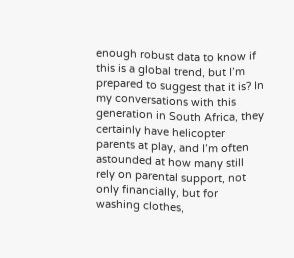enough robust data to know if this is a global trend, but I’m prepared to suggest that it is? In my conversations with this generation in South Africa, they certainly have helicopter parents at play, and I’m often astounded at how many still rely on parental support, not only financially, but for washing clothes,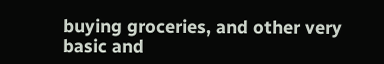buying groceries, and other very basic and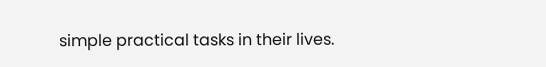simple practical tasks in their lives.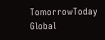TomorrowToday Global